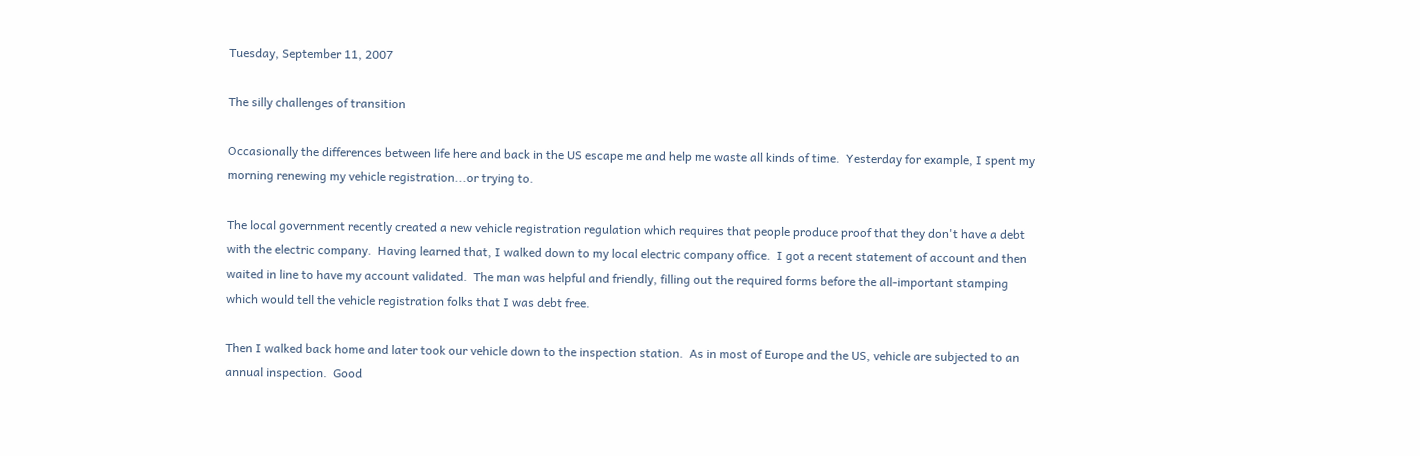Tuesday, September 11, 2007

The silly challenges of transition

Occasionally the differences between life here and back in the US escape me and help me waste all kinds of time.  Yesterday for example, I spent my morning renewing my vehicle registration...or trying to.

The local government recently created a new vehicle registration regulation which requires that people produce proof that they don't have a debt with the electric company.  Having learned that, I walked down to my local electric company office.  I got a recent statement of account and then waited in line to have my account validated.  The man was helpful and friendly, filling out the required forms before the all-important stamping which would tell the vehicle registration folks that I was debt free.

Then I walked back home and later took our vehicle down to the inspection station.  As in most of Europe and the US, vehicle are subjected to an annual inspection.  Good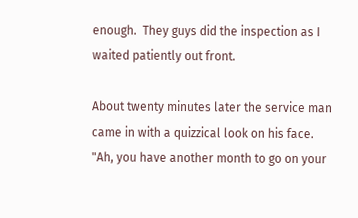enough.  They guys did the inspection as I waited patiently out front.

About twenty minutes later the service man came in with a quizzical look on his face.  "Ah, you have another month to go on your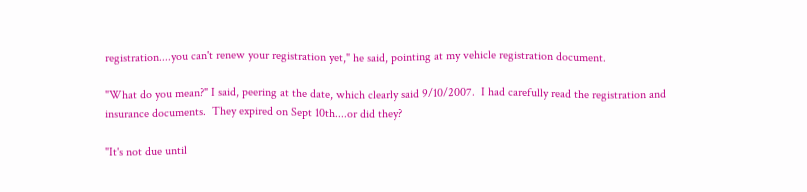registration....you can't renew your registration yet," he said, pointing at my vehicle registration document.

"What do you mean?" I said, peering at the date, which clearly said 9/10/2007.  I had carefully read the registration and insurance documents.  They expired on Sept 10th....or did they?

"It's not due until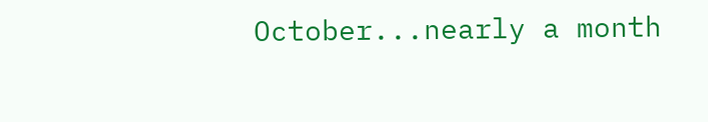October...nearly a month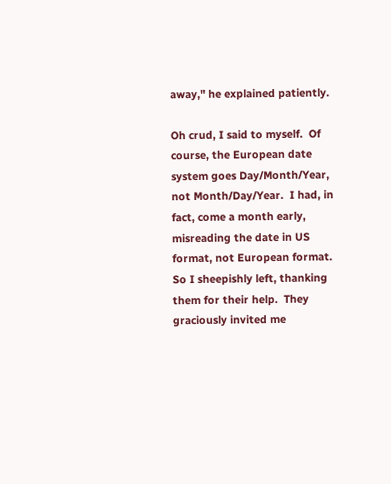away," he explained patiently.

Oh crud, I said to myself.  Of course, the European date system goes Day/Month/Year, not Month/Day/Year.  I had, in fact, come a month early, misreading the date in US format, not European format.  So I sheepishly left, thanking them for their help.  They graciously invited me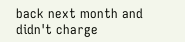back next month and didn't charge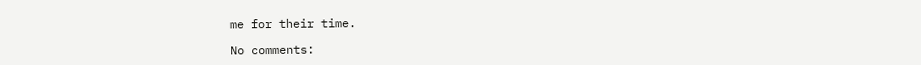me for their time.

No comments: